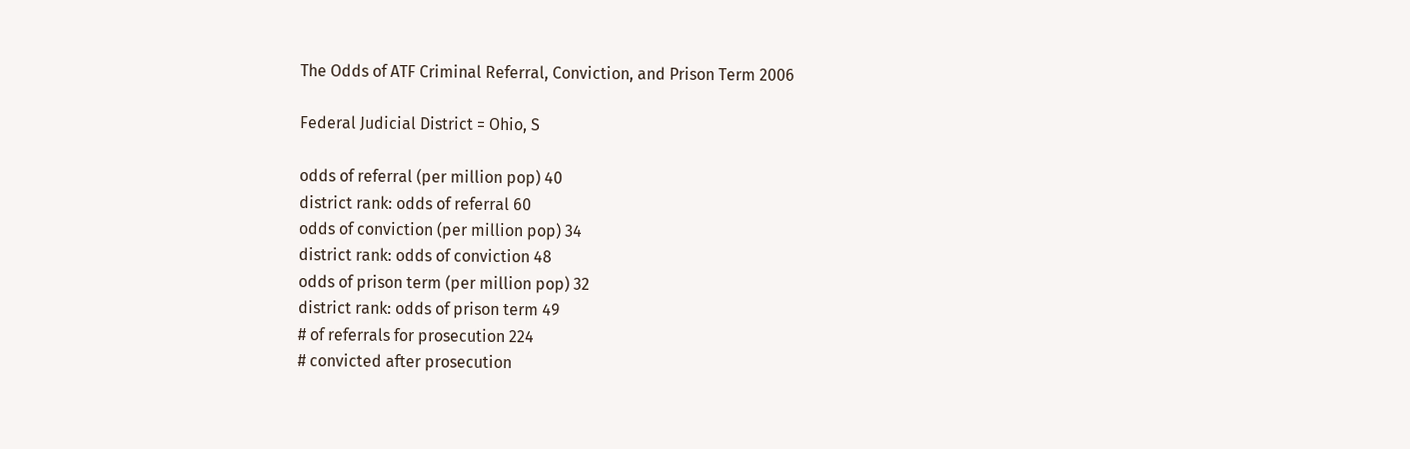The Odds of ATF Criminal Referral, Conviction, and Prison Term 2006

Federal Judicial District = Ohio, S

odds of referral (per million pop) 40
district rank: odds of referral 60
odds of conviction (per million pop) 34
district rank: odds of conviction 48
odds of prison term (per million pop) 32
district rank: odds of prison term 49
# of referrals for prosecution 224
# convicted after prosecution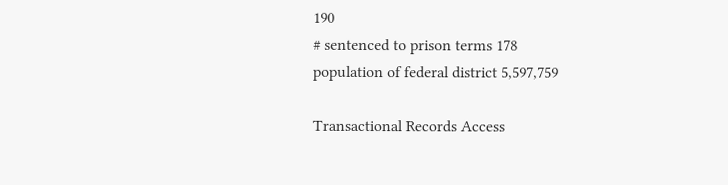190
# sentenced to prison terms 178
population of federal district 5,597,759

Transactional Records Access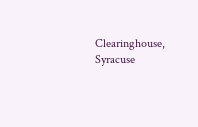Clearinghouse, Syracuse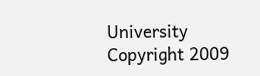University
Copyright 2009